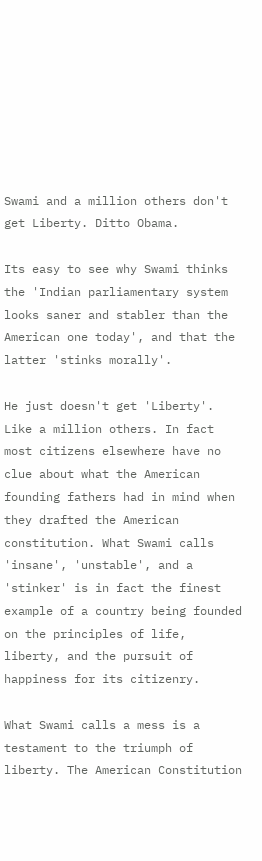Swami and a million others don't get Liberty. Ditto Obama.

Its easy to see why Swami thinks the 'Indian parliamentary system looks saner and stabler than the American one today', and that the latter 'stinks morally'.

He just doesn't get 'Liberty'. Like a million others. In fact most citizens elsewhere have no clue about what the American founding fathers had in mind when they drafted the American constitution. What Swami calls 'insane', 'unstable', and a 'stinker' is in fact the finest example of a country being founded on the principles of life, liberty, and the pursuit of happiness for its citizenry.

What Swami calls a mess is a testament to the triumph of liberty. The American Constitution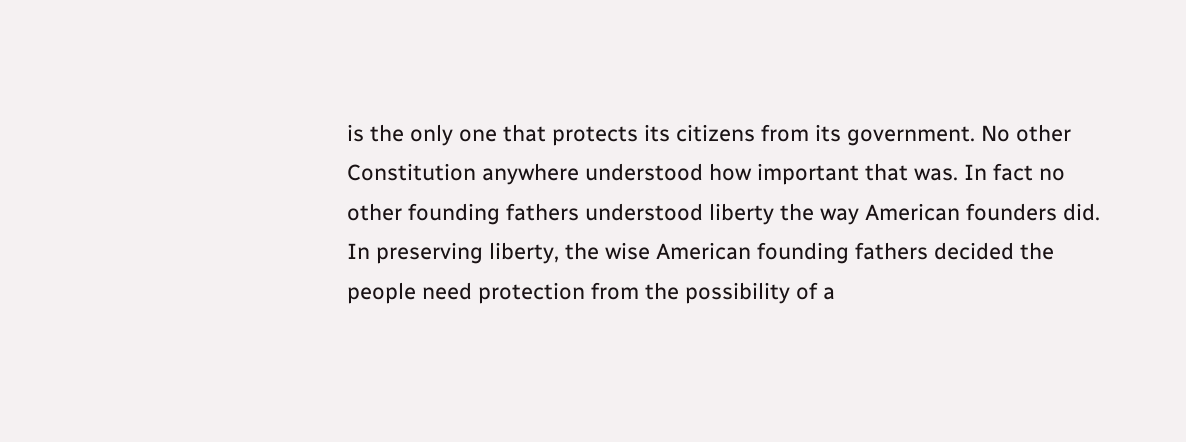is the only one that protects its citizens from its government. No other Constitution anywhere understood how important that was. In fact no other founding fathers understood liberty the way American founders did. In preserving liberty, the wise American founding fathers decided the people need protection from the possibility of a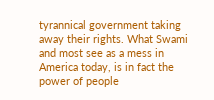tyrannical government taking away their rights. What Swami and most see as a mess in America today, is in fact the power of people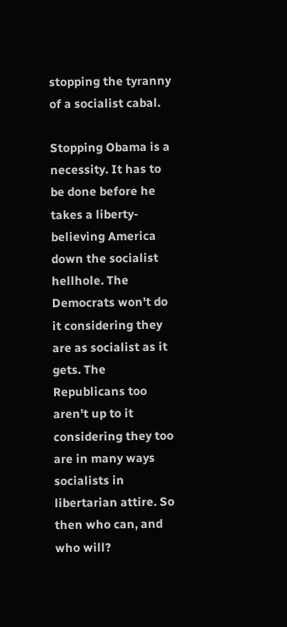stopping the tyranny of a socialist cabal.

Stopping Obama is a necessity. It has to be done before he takes a liberty-believing America down the socialist hellhole. The Democrats won't do it considering they are as socialist as it gets. The Republicans too aren't up to it considering they too are in many ways socialists in libertarian attire. So then who can, and who will?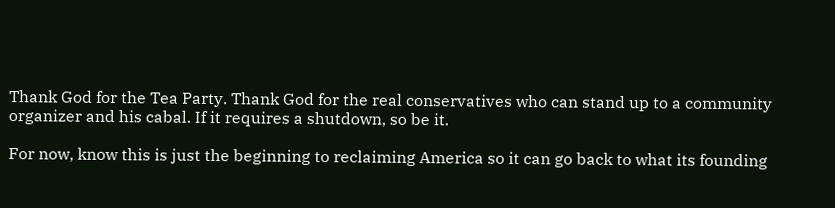Thank God for the Tea Party. Thank God for the real conservatives who can stand up to a community organizer and his cabal. If it requires a shutdown, so be it.

For now, know this is just the beginning to reclaiming America so it can go back to what its founding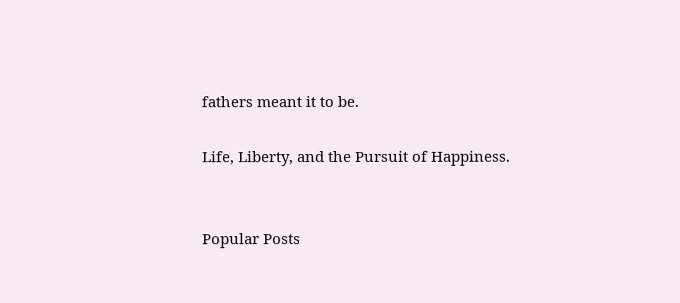fathers meant it to be.

Life, Liberty, and the Pursuit of Happiness.


Popular Posts